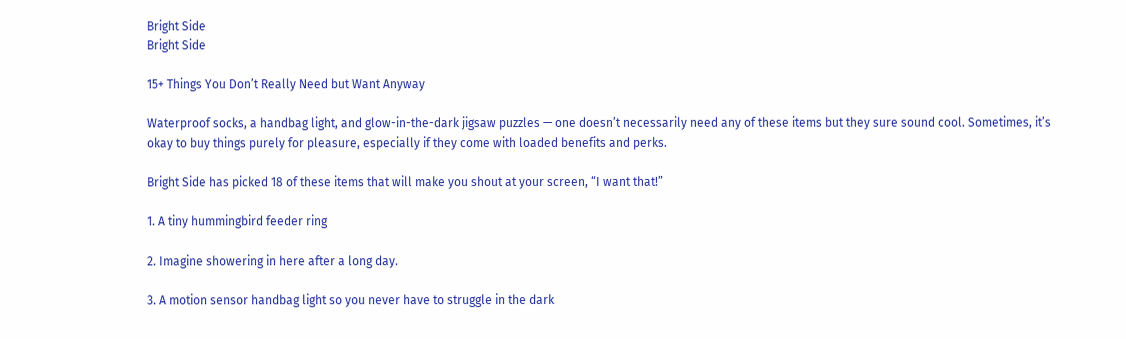Bright Side
Bright Side

15+ Things You Don’t Really Need but Want Anyway

Waterproof socks, a handbag light, and glow-in-the-dark jigsaw puzzles — one doesn’t necessarily need any of these items but they sure sound cool. Sometimes, it’s okay to buy things purely for pleasure, especially if they come with loaded benefits and perks.

Bright Side has picked 18 of these items that will make you shout at your screen, “I want that!”

1. A tiny hummingbird feeder ring

2. Imagine showering in here after a long day.

3. A motion sensor handbag light so you never have to struggle in the dark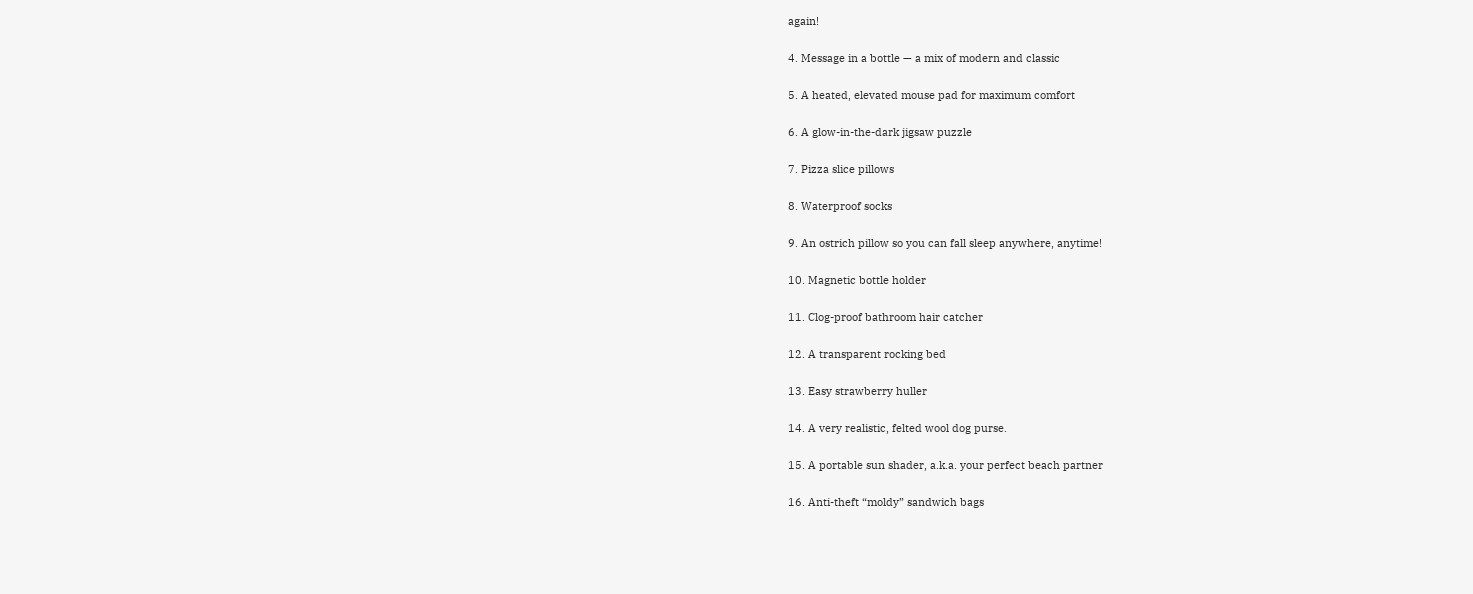again!

4. Message in a bottle — a mix of modern and classic

5. A heated, elevated mouse pad for maximum comfort

6. A glow-in-the-dark jigsaw puzzle

7. Pizza slice pillows

8. Waterproof socks

9. An ostrich pillow so you can fall sleep anywhere, anytime!

10. Magnetic bottle holder

11. Clog-proof bathroom hair catcher

12. A transparent rocking bed

13. Easy strawberry huller

14. A very realistic, felted wool dog purse.

15. A portable sun shader, a.k.a. your perfect beach partner

16. Anti-theft “moldy” sandwich bags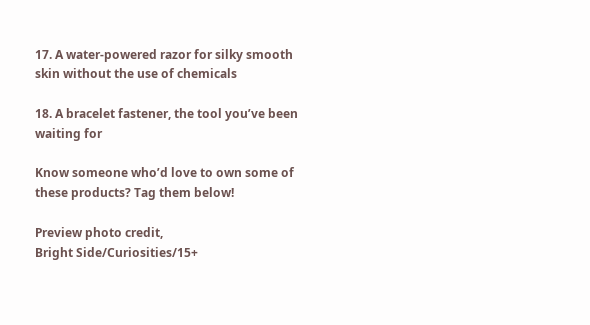17. A water-powered razor for silky smooth skin without the use of chemicals

18. A bracelet fastener, the tool you’ve been waiting for

Know someone who’d love to own some of these products? Tag them below!

Preview photo credit,
Bright Side/Curiosities/15+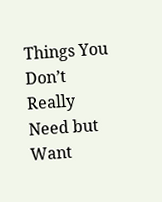Things You Don’t Really Need but Want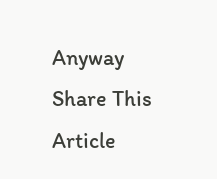Anyway
Share This Article